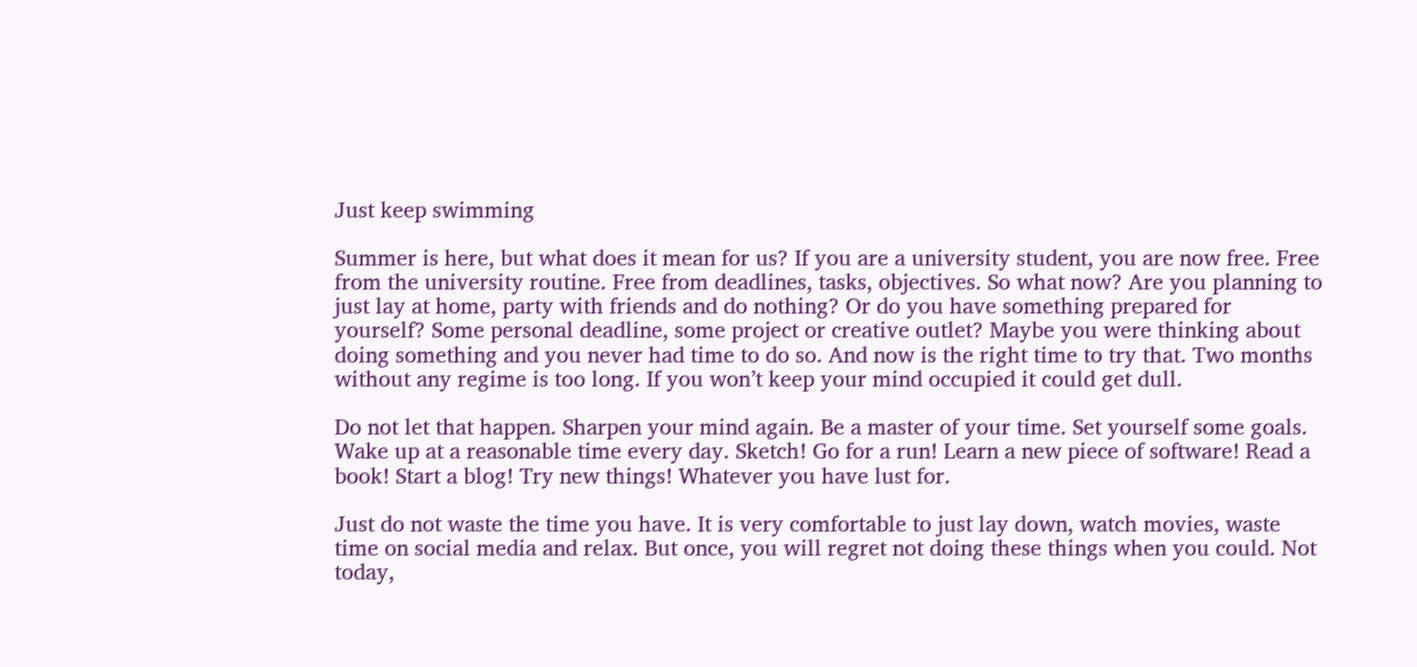Just keep swimming

Summer is here, but what does it mean for us? If you are a university student, you are now free. Free from the university routine. Free from deadlines, tasks, objectives. So what now? Are you planning to just lay at home, party with friends and do nothing? Or do you have something prepared for yourself? Some personal deadline, some project or creative outlet? Maybe you were thinking about doing something and you never had time to do so. And now is the right time to try that. Two months without any regime is too long. If you won’t keep your mind occupied it could get dull.

Do not let that happen. Sharpen your mind again. Be a master of your time. Set yourself some goals. Wake up at a reasonable time every day. Sketch! Go for a run! Learn a new piece of software! Read a book! Start a blog! Try new things! Whatever you have lust for.

Just do not waste the time you have. It is very comfortable to just lay down, watch movies, waste time on social media and relax. But once, you will regret not doing these things when you could. Not today,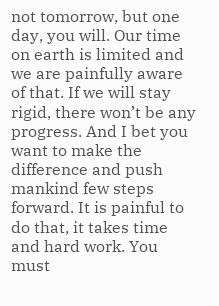not tomorrow, but one day, you will. Our time on earth is limited and we are painfully aware of that. If we will stay rigid, there won’t be any progress. And I bet you want to make the difference and push mankind few steps forward. It is painful to do that, it takes time and hard work. You must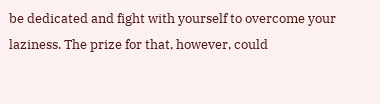be dedicated and fight with yourself to overcome your laziness. The prize for that, however, could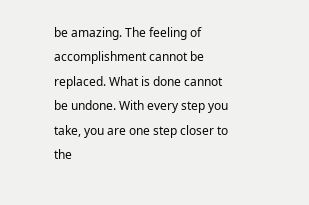be amazing. The feeling of accomplishment cannot be replaced. What is done cannot be undone. With every step you take, you are one step closer to the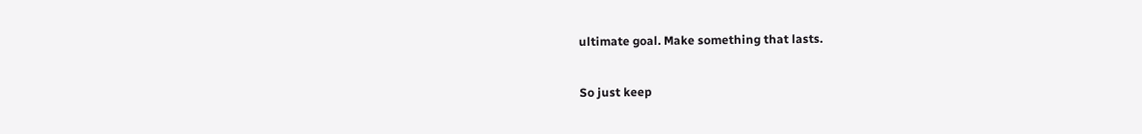ultimate goal. Make something that lasts.

So just keep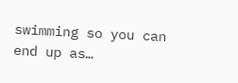swimming so you can end up as…